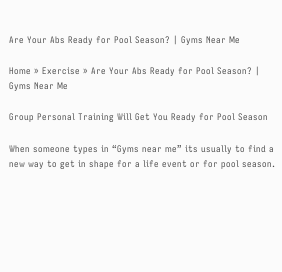Are Your Abs Ready for Pool Season? | Gyms Near Me

Home » Exercise » Are Your Abs Ready for Pool Season? | Gyms Near Me

Group Personal Training Will Get You Ready for Pool Season

When someone types in “Gyms near me” its usually to find a new way to get in shape for a life event or for pool season.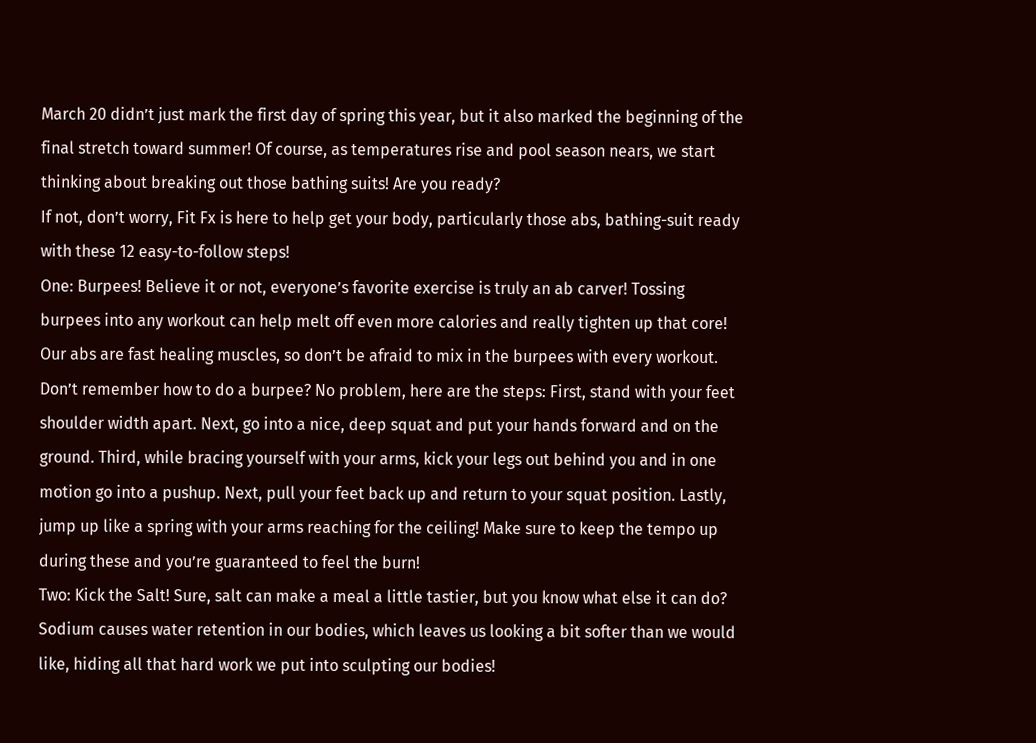March 20 didn’t just mark the first day of spring this year, but it also marked the beginning of the final stretch toward summer! Of course, as temperatures rise and pool season nears, we start thinking about breaking out those bathing suits! Are you ready?
If not, don’t worry, Fit Fx is here to help get your body, particularly those abs, bathing-suit ready with these 12 easy-to-follow steps!
One: Burpees! Believe it or not, everyone’s favorite exercise is truly an ab carver! Tossing burpees into any workout can help melt off even more calories and really tighten up that core! Our abs are fast healing muscles, so don’t be afraid to mix in the burpees with every workout.
Don’t remember how to do a burpee? No problem, here are the steps: First, stand with your feet shoulder width apart. Next, go into a nice, deep squat and put your hands forward and on the ground. Third, while bracing yourself with your arms, kick your legs out behind you and in one motion go into a pushup. Next, pull your feet back up and return to your squat position. Lastly, jump up like a spring with your arms reaching for the ceiling! Make sure to keep the tempo up during these and you’re guaranteed to feel the burn!
Two: Kick the Salt! Sure, salt can make a meal a little tastier, but you know what else it can do? Sodium causes water retention in our bodies, which leaves us looking a bit softer than we would like, hiding all that hard work we put into sculpting our bodies!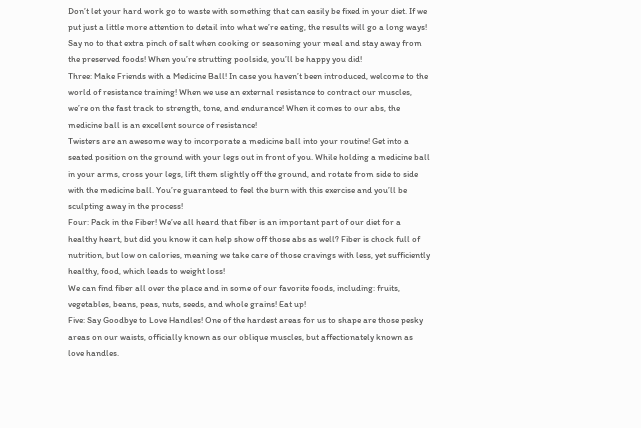Don’t let your hard work go to waste with something that can easily be fixed in your diet. If we put just a little more attention to detail into what we’re eating, the results will go a long ways! Say no to that extra pinch of salt when cooking or seasoning your meal and stay away from the preserved foods! When you’re strutting poolside, you’ll be happy you did!
Three: Make Friends with a Medicine Ball! In case you haven’t been introduced, welcome to the world of resistance training! When we use an external resistance to contract our muscles, we’re on the fast track to strength, tone, and endurance! When it comes to our abs, the medicine ball is an excellent source of resistance!
Twisters are an awesome way to incorporate a medicine ball into your routine! Get into a seated position on the ground with your legs out in front of you. While holding a medicine ball in your arms, cross your legs, lift them slightly off the ground, and rotate from side to side with the medicine ball. You’re guaranteed to feel the burn with this exercise and you’ll be sculpting away in the process!
Four: Pack in the Fiber! We’ve all heard that fiber is an important part of our diet for a healthy heart, but did you know it can help show off those abs as well? Fiber is chock full of nutrition, but low on calories, meaning we take care of those cravings with less, yet sufficiently healthy, food, which leads to weight loss!
We can find fiber all over the place and in some of our favorite foods, including: fruits, vegetables, beans, peas, nuts, seeds, and whole grains! Eat up!
Five: Say Goodbye to Love Handles! One of the hardest areas for us to shape are those pesky areas on our waists, officially known as our oblique muscles, but affectionately known as love handles.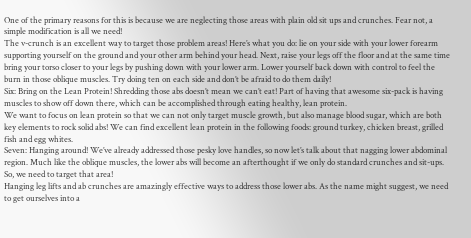One of the primary reasons for this is because we are neglecting those areas with plain old sit ups and crunches. Fear not, a simple modification is all we need!
The v-crunch is an excellent way to target those problem areas! Here’s what you do: lie on your side with your lower forearm supporting yourself on the ground and your other arm behind your head. Next, raise your legs off the floor and at the same time bring your torso closer to your legs by pushing down with your lower arm. Lower yourself back down with control to feel the burn in those oblique muscles. Try doing ten on each side and don’t be afraid to do them daily!
Six: Bring on the Lean Protein! Shredding those abs doesn’t mean we can’t eat! Part of having that awesome six-pack is having muscles to show off down there, which can be accomplished through eating healthy, lean protein.
We want to focus on lean protein so that we can not only target muscle growth, but also manage blood sugar, which are both key elements to rock solid abs! We can find excellent lean protein in the following foods: ground turkey, chicken breast, grilled fish and egg whites.
Seven: Hanging around! We’ve already addressed those pesky love handles, so now let’s talk about that nagging lower abdominal region. Much like the oblique muscles, the lower abs will become an afterthought if we only do standard crunches and sit-ups. So, we need to target that area!
Hanging leg lifts and ab crunches are amazingly effective ways to address those lower abs. As the name might suggest, we need to get ourselves into a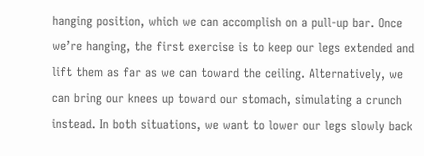hanging position, which we can accomplish on a pull-up bar. Once we’re hanging, the first exercise is to keep our legs extended and lift them as far as we can toward the ceiling. Alternatively, we can bring our knees up toward our stomach, simulating a crunch instead. In both situations, we want to lower our legs slowly back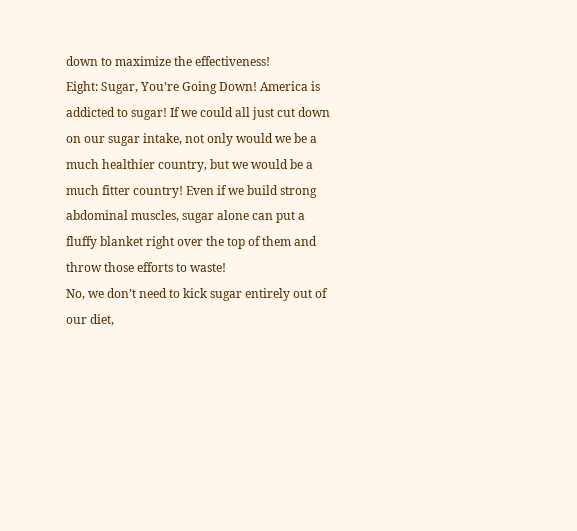down to maximize the effectiveness!
Eight: Sugar, You’re Going Down! America is addicted to sugar! If we could all just cut down on our sugar intake, not only would we be a much healthier country, but we would be a much fitter country! Even if we build strong abdominal muscles, sugar alone can put a fluffy blanket right over the top of them and throw those efforts to waste!
No, we don’t need to kick sugar entirely out of our diet,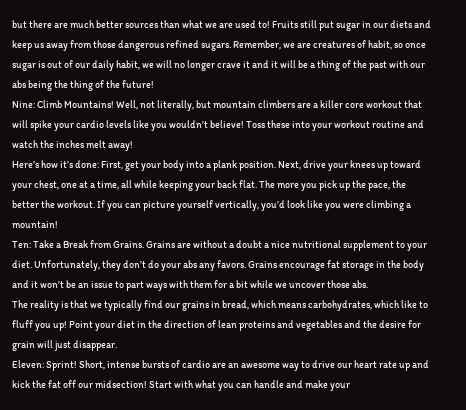but there are much better sources than what we are used to! Fruits still put sugar in our diets and keep us away from those dangerous refined sugars. Remember, we are creatures of habit, so once sugar is out of our daily habit, we will no longer crave it and it will be a thing of the past with our abs being the thing of the future!
Nine: Climb Mountains! Well, not literally, but mountain climbers are a killer core workout that will spike your cardio levels like you wouldn’t believe! Toss these into your workout routine and watch the inches melt away!
Here’s how it’s done: First, get your body into a plank position. Next, drive your knees up toward your chest, one at a time, all while keeping your back flat. The more you pick up the pace, the better the workout. If you can picture yourself vertically, you’d look like you were climbing a mountain!
Ten: Take a Break from Grains. Grains are without a doubt a nice nutritional supplement to your diet. Unfortunately, they don’t do your abs any favors. Grains encourage fat storage in the body and it won’t be an issue to part ways with them for a bit while we uncover those abs.
The reality is that we typically find our grains in bread, which means carbohydrates, which like to fluff you up! Point your diet in the direction of lean proteins and vegetables and the desire for grain will just disappear.
Eleven: Sprint! Short, intense bursts of cardio are an awesome way to drive our heart rate up and kick the fat off our midsection! Start with what you can handle and make your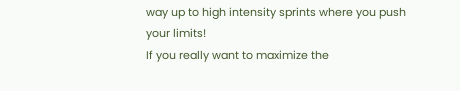way up to high intensity sprints where you push your limits!
If you really want to maximize the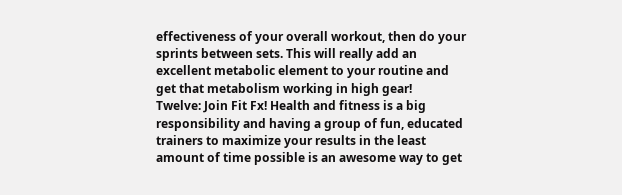effectiveness of your overall workout, then do your sprints between sets. This will really add an excellent metabolic element to your routine and get that metabolism working in high gear!
Twelve: Join Fit Fx! Health and fitness is a big responsibility and having a group of fun, educated trainers to maximize your results in the least amount of time possible is an awesome way to get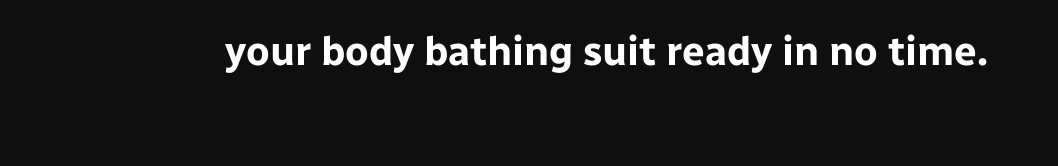your body bathing suit ready in no time.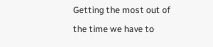Getting the most out of the time we have to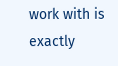work with is exactly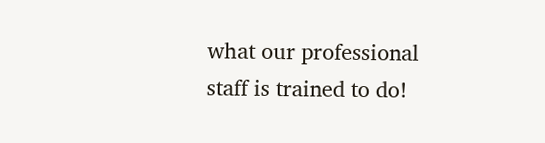what our professional staff is trained to do!